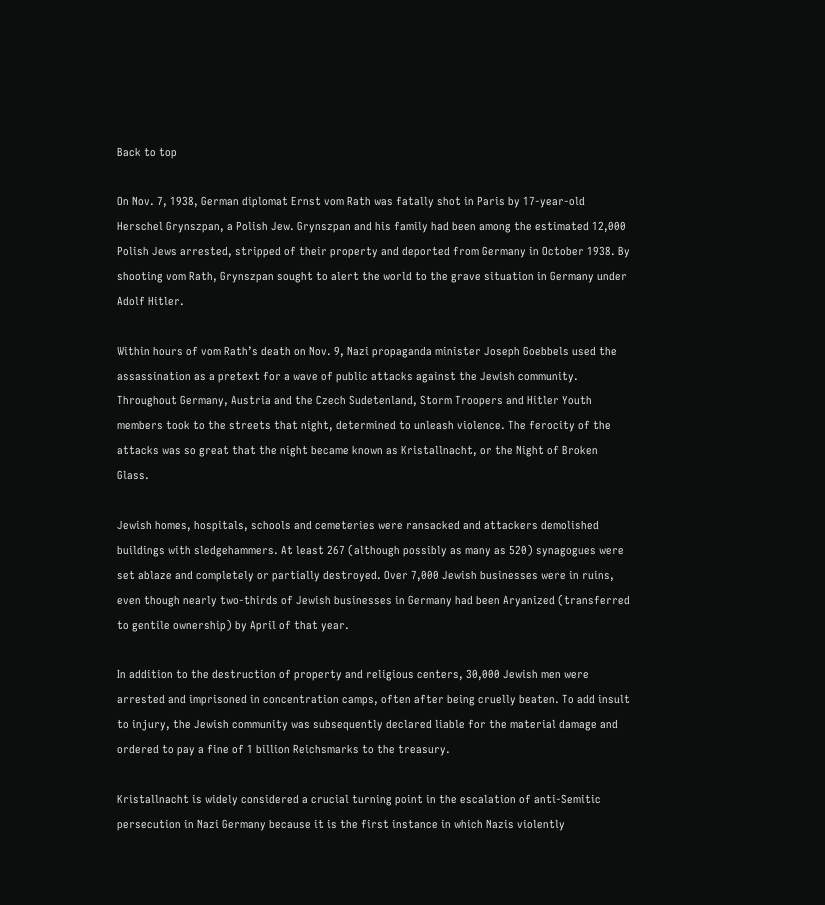Back to top

On Nov. 7, 1938, German diplomat Ernst vom Rath was fatally shot in Paris by 17-year-old Herschel Grynszpan, a Polish Jew. Grynszpan and his family had been among the estimated 12,000 Polish Jews arrested, stripped of their property and deported from Germany in October 1938. By shooting vom Rath, Grynszpan sought to alert the world to the grave situation in Germany under Adolf Hitler.

Within hours of vom Rath’s death on Nov. 9, Nazi propaganda minister Joseph Goebbels used the assassination as a pretext for a wave of public attacks against the Jewish community. Throughout Germany, Austria and the Czech Sudetenland, Storm Troopers and Hitler Youth members took to the streets that night, determined to unleash violence. The ferocity of the attacks was so great that the night became known as Kristallnacht, or the Night of Broken Glass.

Jewish homes, hospitals, schools and cemeteries were ransacked and attackers demolished buildings with sledgehammers. At least 267 (although possibly as many as 520) synagogues were set ablaze and completely or partially destroyed. Over 7,000 Jewish businesses were in ruins, even though nearly two-thirds of Jewish businesses in Germany had been Aryanized (transferred to gentile ownership) by April of that year.

In addition to the destruction of property and religious centers, 30,000 Jewish men were arrested and imprisoned in concentration camps, often after being cruelly beaten. To add insult to injury, the Jewish community was subsequently declared liable for the material damage and ordered to pay a fine of 1 billion Reichsmarks to the treasury.

Kristallnacht is widely considered a crucial turning point in the escalation of anti-Semitic persecution in Nazi Germany because it is the first instance in which Nazis violently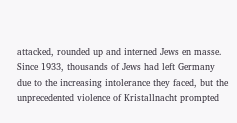attacked, rounded up and interned Jews en masse. Since 1933, thousands of Jews had left Germany due to the increasing intolerance they faced, but the unprecedented violence of Kristallnacht prompted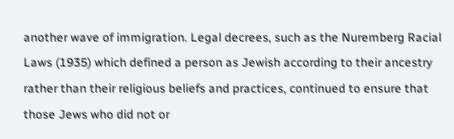another wave of immigration. Legal decrees, such as the Nuremberg Racial Laws (1935) which defined a person as Jewish according to their ancestry rather than their religious beliefs and practices, continued to ensure that those Jews who did not or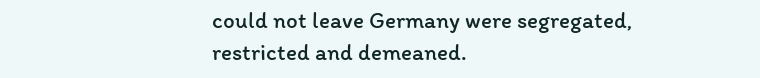could not leave Germany were segregated, restricted and demeaned.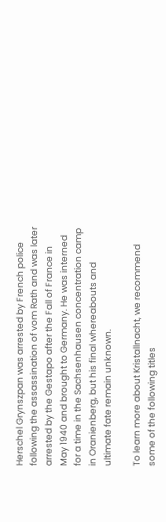Herschel Grynszpan was arrested by French police following the assassination of vom Rath and was later arrested by the Gestapo after the Fall of France in May 1940 and brought to Germany. He was interned for a time in the Sachsenhausen concentration camp in Oranienberg, but his final whereabouts and ultimate fate remain unknown.

To learn more about Kristallnacht, we recommend some of the following titles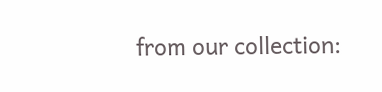from our collection: